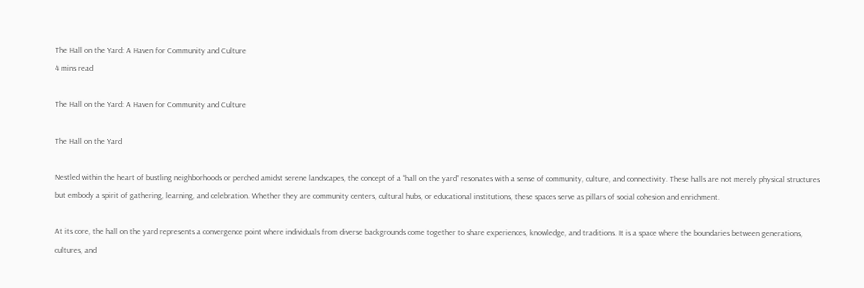The Hall on the Yard: A Haven for Community and Culture
4 mins read

The Hall on the Yard: A Haven for Community and Culture

The Hall on the Yard

Nestled within the heart of bustling neighborhoods or perched amidst serene landscapes, the concept of a “hall on the yard” resonates with a sense of community, culture, and connectivity. These halls are not merely physical structures but embody a spirit of gathering, learning, and celebration. Whether they are community centers, cultural hubs, or educational institutions, these spaces serve as pillars of social cohesion and enrichment.

At its core, the hall on the yard represents a convergence point where individuals from diverse backgrounds come together to share experiences, knowledge, and traditions. It is a space where the boundaries between generations, cultures, and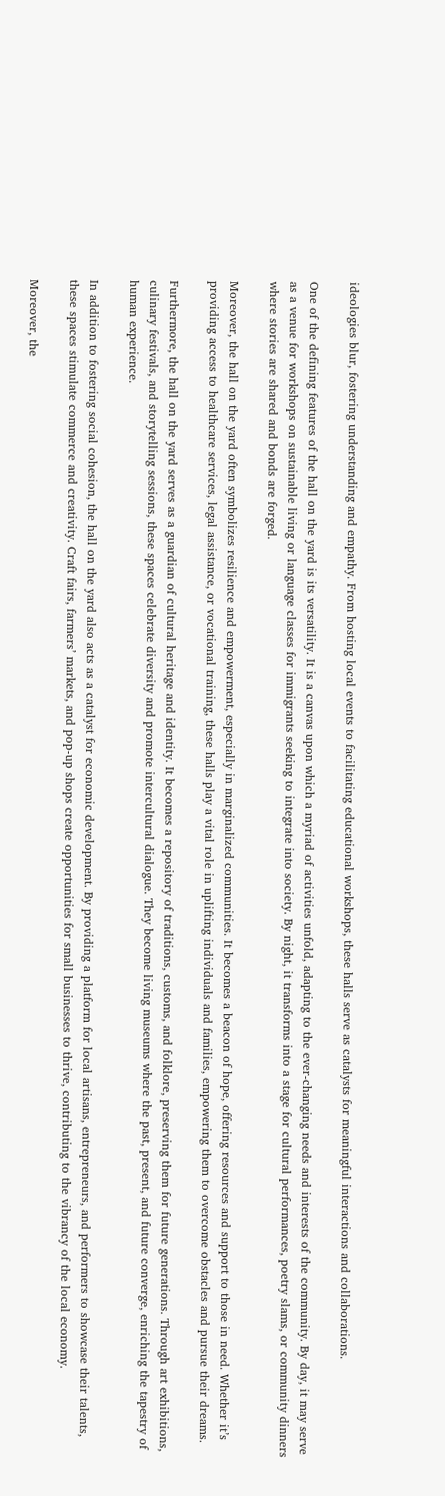ideologies blur, fostering understanding and empathy. From hosting local events to facilitating educational workshops, these halls serve as catalysts for meaningful interactions and collaborations.

One of the defining features of the hall on the yard is its versatility. It is a canvas upon which a myriad of activities unfold, adapting to the ever-changing needs and interests of the community. By day, it may serve as a venue for workshops on sustainable living or language classes for immigrants seeking to integrate into society. By night, it transforms into a stage for cultural performances, poetry slams, or community dinners where stories are shared and bonds are forged.

Moreover, the hall on the yard often symbolizes resilience and empowerment, especially in marginalized communities. It becomes a beacon of hope, offering resources and support to those in need. Whether it’s providing access to healthcare services, legal assistance, or vocational training, these halls play a vital role in uplifting individuals and families, empowering them to overcome obstacles and pursue their dreams.

Furthermore, the hall on the yard serves as a guardian of cultural heritage and identity. It becomes a repository of traditions, customs, and folklore, preserving them for future generations. Through art exhibitions, culinary festivals, and storytelling sessions, these spaces celebrate diversity and promote intercultural dialogue. They become living museums where the past, present, and future converge, enriching the tapestry of human experience.

In addition to fostering social cohesion, the hall on the yard also acts as a catalyst for economic development. By providing a platform for local artisans, entrepreneurs, and performers to showcase their talents, these spaces stimulate commerce and creativity. Craft fairs, farmers’ markets, and pop-up shops create opportunities for small businesses to thrive, contributing to the vibrancy of the local economy.

Moreover, the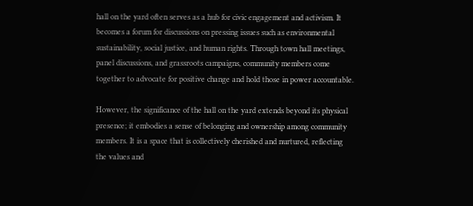hall on the yard often serves as a hub for civic engagement and activism. It becomes a forum for discussions on pressing issues such as environmental sustainability, social justice, and human rights. Through town hall meetings, panel discussions, and grassroots campaigns, community members come together to advocate for positive change and hold those in power accountable.

However, the significance of the hall on the yard extends beyond its physical presence; it embodies a sense of belonging and ownership among community members. It is a space that is collectively cherished and nurtured, reflecting the values and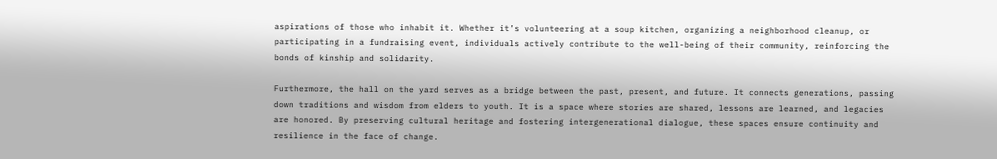aspirations of those who inhabit it. Whether it’s volunteering at a soup kitchen, organizing a neighborhood cleanup, or participating in a fundraising event, individuals actively contribute to the well-being of their community, reinforcing the bonds of kinship and solidarity.

Furthermore, the hall on the yard serves as a bridge between the past, present, and future. It connects generations, passing down traditions and wisdom from elders to youth. It is a space where stories are shared, lessons are learned, and legacies are honored. By preserving cultural heritage and fostering intergenerational dialogue, these spaces ensure continuity and resilience in the face of change.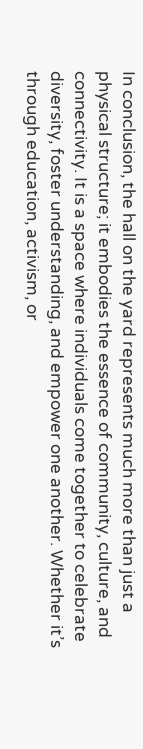In conclusion, the hall on the yard represents much more than just a physical structure; it embodies the essence of community, culture, and connectivity. It is a space where individuals come together to celebrate diversity, foster understanding, and empower one another. Whether it’s through education, activism, or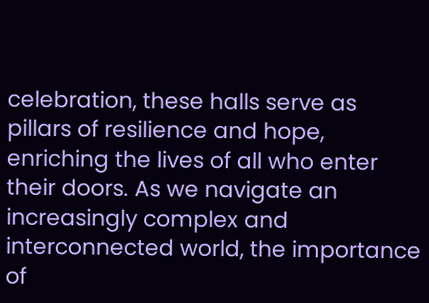celebration, these halls serve as pillars of resilience and hope, enriching the lives of all who enter their doors. As we navigate an increasingly complex and interconnected world, the importance of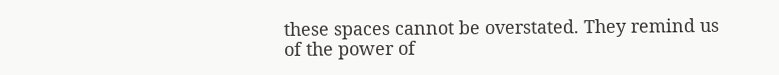these spaces cannot be overstated. They remind us of the power of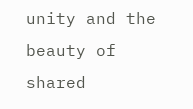unity and the beauty of shared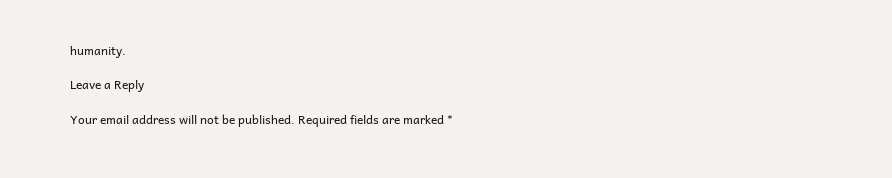humanity.

Leave a Reply

Your email address will not be published. Required fields are marked *